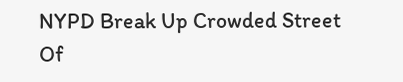NYPD Break Up Crowded Street Of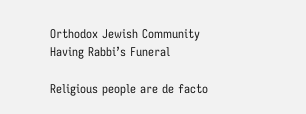Orthodox Jewish Community Having Rabbi’s Funeral

Religious people are de facto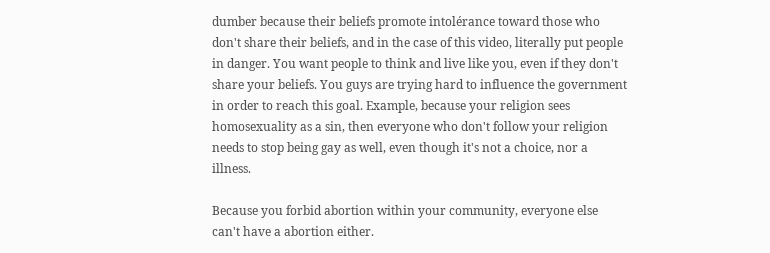dumber because their beliefs promote intolérance toward those who don't share their beliefs, and in the case of this video, literally put people in danger. You want people to think and live like you, even if they don't share your beliefs. You guys are trying hard to influence the government in order to reach this goal. Example, because your religion sees homosexuality as a sin, then everyone who don't follow your religion needs to stop being gay as well, even though it's not a choice, nor a illness.

Because you forbid abortion within your community, everyone else can't have a abortion either.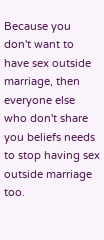Because you don't want to have sex outside marriage, then everyone else who don't share you beliefs needs to stop having sex outside marriage too.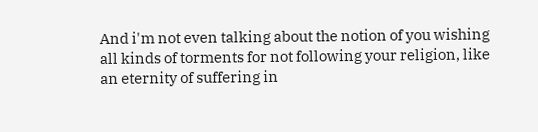And i'm not even talking about the notion of you wishing all kinds of torments for not following your religion, like an eternity of suffering in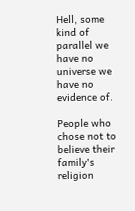Hell, some kind of parallel we have no universe we have no evidence of.

People who chose not to believe their family's religion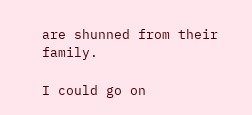are shunned from their family.

I could go on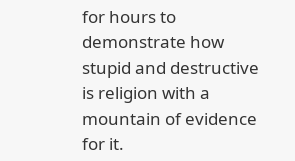for hours to demonstrate how stupid and destructive is religion with a mountain of evidence for it.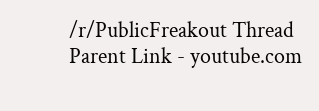/r/PublicFreakout Thread Parent Link - youtube.com